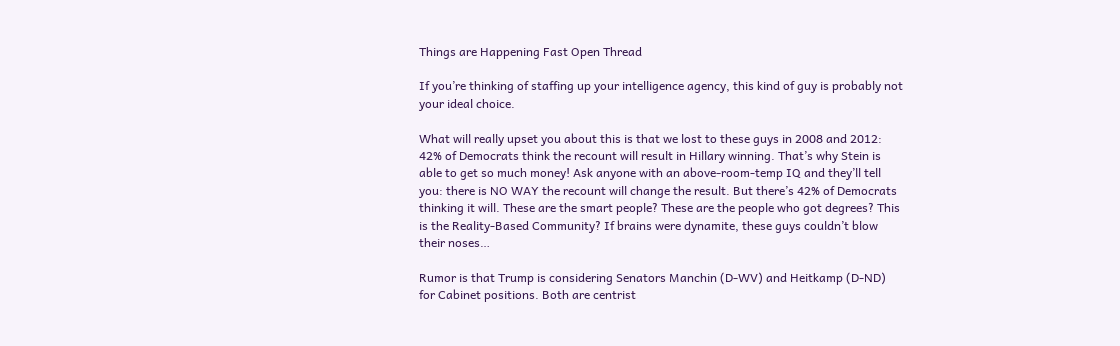Things are Happening Fast Open Thread

If you’re thinking of staffing up your intelligence agency, this kind of guy is probably not your ideal choice.

What will really upset you about this is that we lost to these guys in 2008 and 2012: 42% of Democrats think the recount will result in Hillary winning. That’s why Stein is able to get so much money! Ask anyone with an above-room-temp IQ and they’ll tell you: there is NO WAY the recount will change the result. But there’s 42% of Democrats thinking it will. These are the smart people? These are the people who got degrees? This is the Reality-Based Community? If brains were dynamite, these guys couldn’t blow their noses…

Rumor is that Trump is considering Senators Manchin (D-WV) and Heitkamp (D-ND) for Cabinet positions. Both are centrist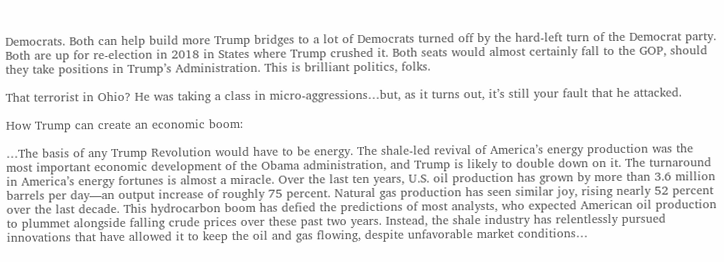Democrats. Both can help build more Trump bridges to a lot of Democrats turned off by the hard-left turn of the Democrat party. Both are up for re-election in 2018 in States where Trump crushed it. Both seats would almost certainly fall to the GOP, should they take positions in Trump’s Administration. This is brilliant politics, folks.

That terrorist in Ohio? He was taking a class in micro-aggressions…but, as it turns out, it’s still your fault that he attacked.

How Trump can create an economic boom:

…The basis of any Trump Revolution would have to be energy. The shale-led revival of America’s energy production was the most important economic development of the Obama administration, and Trump is likely to double down on it. The turnaround in America’s energy fortunes is almost a miracle. Over the last ten years, U.S. oil production has grown by more than 3.6 million barrels per day—an output increase of roughly 75 percent. Natural gas production has seen similar joy, rising nearly 52 percent over the last decade. This hydrocarbon boom has defied the predictions of most analysts, who expected American oil production to plummet alongside falling crude prices over these past two years. Instead, the shale industry has relentlessly pursued innovations that have allowed it to keep the oil and gas flowing, despite unfavorable market conditions…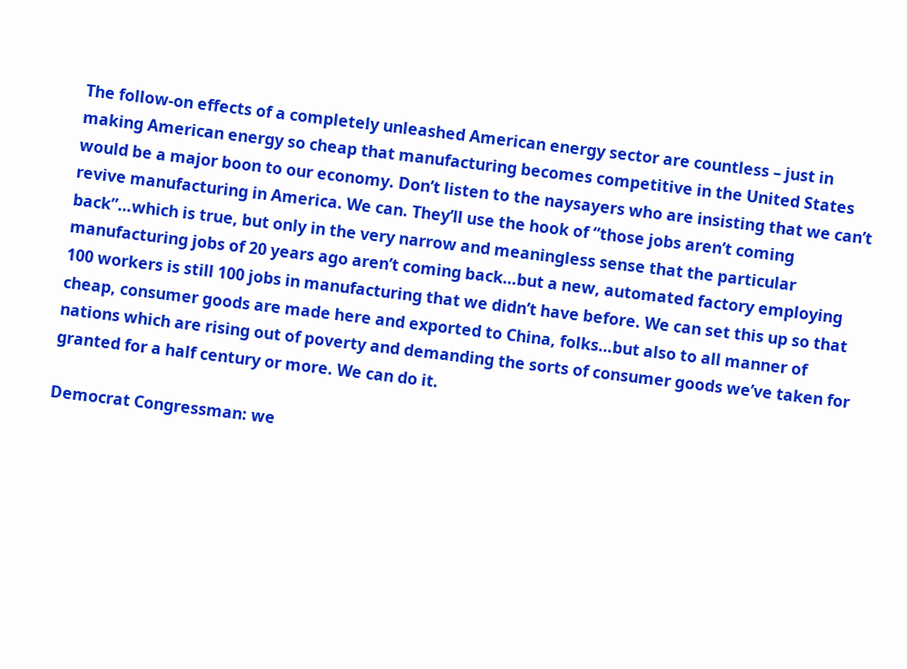The follow-on effects of a completely unleashed American energy sector are countless – just in making American energy so cheap that manufacturing becomes competitive in the United States would be a major boon to our economy. Don’t listen to the naysayers who are insisting that we can’t revive manufacturing in America. We can. They’ll use the hook of “those jobs aren’t coming back”…which is true, but only in the very narrow and meaningless sense that the particular manufacturing jobs of 20 years ago aren’t coming back…but a new, automated factory employing 100 workers is still 100 jobs in manufacturing that we didn’t have before. We can set this up so that cheap, consumer goods are made here and exported to China, folks…but also to all manner of nations which are rising out of poverty and demanding the sorts of consumer goods we’ve taken for granted for a half century or more. We can do it.

Democrat Congressman: we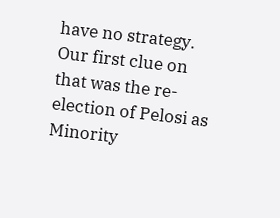have no strategy. Our first clue on that was the re-election of Pelosi as Minority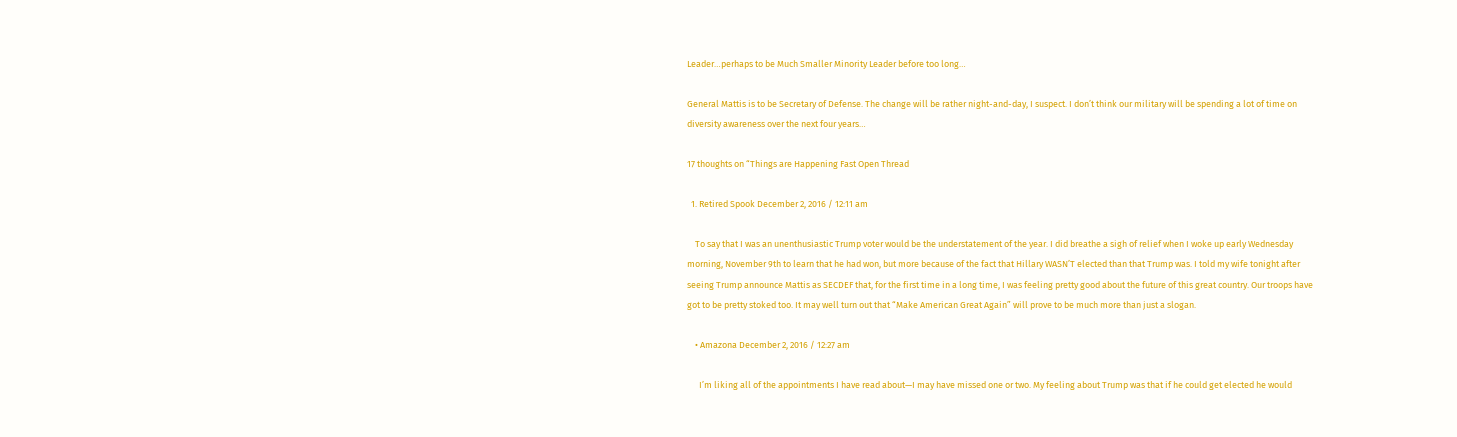Leader…perhaps to be Much Smaller Minority Leader before too long…

General Mattis is to be Secretary of Defense. The change will be rather night-and-day, I suspect. I don’t think our military will be spending a lot of time on diversity awareness over the next four years…

17 thoughts on “Things are Happening Fast Open Thread

  1. Retired Spook December 2, 2016 / 12:11 am

    To say that I was an unenthusiastic Trump voter would be the understatement of the year. I did breathe a sigh of relief when I woke up early Wednesday morning, November 9th to learn that he had won, but more because of the fact that Hillary WASN’T elected than that Trump was. I told my wife tonight after seeing Trump announce Mattis as SECDEF that, for the first time in a long time, I was feeling pretty good about the future of this great country. Our troops have got to be pretty stoked too. It may well turn out that “Make American Great Again” will prove to be much more than just a slogan.

    • Amazona December 2, 2016 / 12:27 am

      I’m liking all of the appointments I have read about—I may have missed one or two. My feeling about Trump was that if he could get elected he would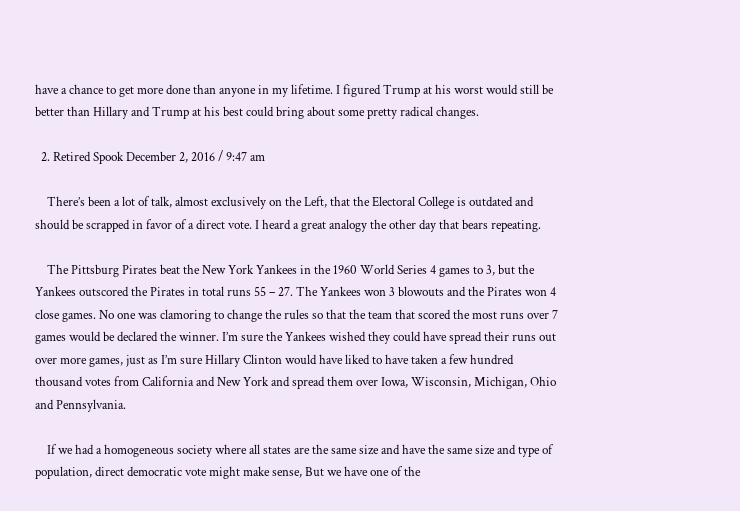have a chance to get more done than anyone in my lifetime. I figured Trump at his worst would still be better than Hillary and Trump at his best could bring about some pretty radical changes.

  2. Retired Spook December 2, 2016 / 9:47 am

    There’s been a lot of talk, almost exclusively on the Left, that the Electoral College is outdated and should be scrapped in favor of a direct vote. I heard a great analogy the other day that bears repeating.

    The Pittsburg Pirates beat the New York Yankees in the 1960 World Series 4 games to 3, but the Yankees outscored the Pirates in total runs 55 – 27. The Yankees won 3 blowouts and the Pirates won 4 close games. No one was clamoring to change the rules so that the team that scored the most runs over 7 games would be declared the winner. I’m sure the Yankees wished they could have spread their runs out over more games, just as I’m sure Hillary Clinton would have liked to have taken a few hundred thousand votes from California and New York and spread them over Iowa, Wisconsin, Michigan, Ohio and Pennsylvania.

    If we had a homogeneous society where all states are the same size and have the same size and type of population, direct democratic vote might make sense, But we have one of the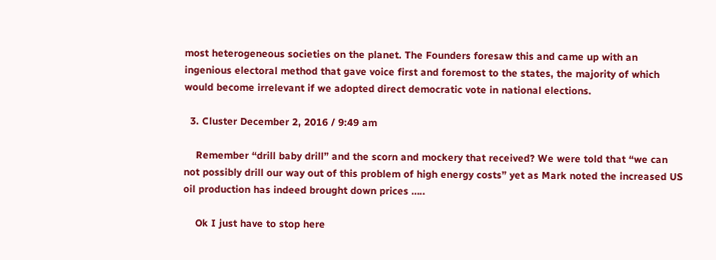most heterogeneous societies on the planet. The Founders foresaw this and came up with an ingenious electoral method that gave voice first and foremost to the states, the majority of which would become irrelevant if we adopted direct democratic vote in national elections.

  3. Cluster December 2, 2016 / 9:49 am

    Remember “drill baby drill” and the scorn and mockery that received? We were told that “we can not possibly drill our way out of this problem of high energy costs” yet as Mark noted the increased US oil production has indeed brought down prices …..

    Ok I just have to stop here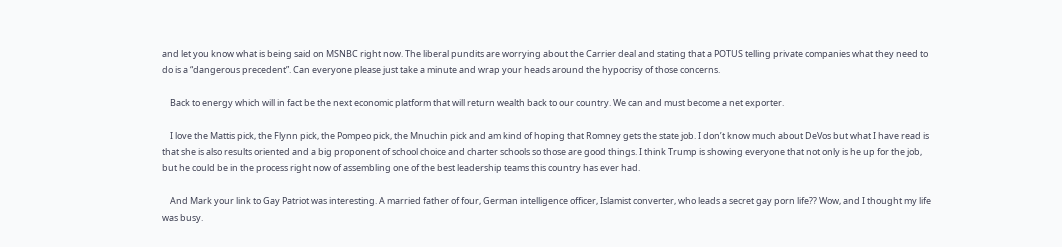and let you know what is being said on MSNBC right now. The liberal pundits are worrying about the Carrier deal and stating that a POTUS telling private companies what they need to do is a “dangerous precedent”. Can everyone please just take a minute and wrap your heads around the hypocrisy of those concerns.

    Back to energy which will in fact be the next economic platform that will return wealth back to our country. We can and must become a net exporter.

    I love the Mattis pick, the Flynn pick, the Pompeo pick, the Mnuchin pick and am kind of hoping that Romney gets the state job. I don’t know much about DeVos but what I have read is that she is also results oriented and a big proponent of school choice and charter schools so those are good things. I think Trump is showing everyone that not only is he up for the job, but he could be in the process right now of assembling one of the best leadership teams this country has ever had.

    And Mark your link to Gay Patriot was interesting. A married father of four, German intelligence officer, Islamist converter, who leads a secret gay porn life?? Wow, and I thought my life was busy.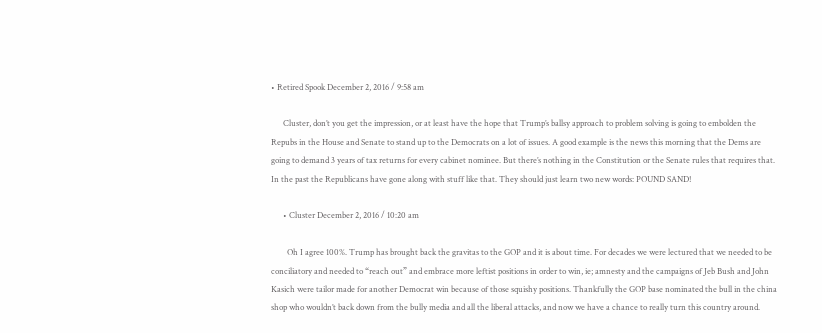• Retired Spook December 2, 2016 / 9:58 am

      Cluster, don’t you get the impression, or at least have the hope that Trump’s ballsy approach to problem solving is going to embolden the Repubs in the House and Senate to stand up to the Democrats on a lot of issues. A good example is the news this morning that the Dems are going to demand 3 years of tax returns for every cabinet nominee. But there’s nothing in the Constitution or the Senate rules that requires that. In the past the Republicans have gone along with stuff like that. They should just learn two new words: POUND SAND!

      • Cluster December 2, 2016 / 10:20 am

        Oh I agree 100%. Trump has brought back the gravitas to the GOP and it is about time. For decades we were lectured that we needed to be conciliatory and needed to “reach out” and embrace more leftist positions in order to win, ie; amnesty and the campaigns of Jeb Bush and John Kasich were tailor made for another Democrat win because of those squishy positions. Thankfully the GOP base nominated the bull in the china shop who wouldn’t back down from the bully media and all the liberal attacks, and now we have a chance to really turn this country around.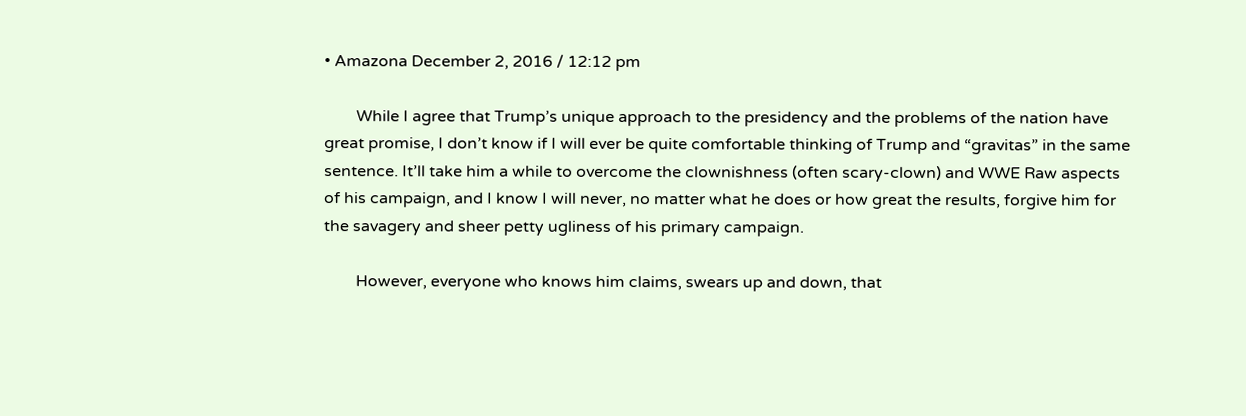• Amazona December 2, 2016 / 12:12 pm

        While I agree that Trump’s unique approach to the presidency and the problems of the nation have great promise, I don’t know if I will ever be quite comfortable thinking of Trump and “gravitas” in the same sentence. It’ll take him a while to overcome the clownishness (often scary-clown) and WWE Raw aspects of his campaign, and I know I will never, no matter what he does or how great the results, forgive him for the savagery and sheer petty ugliness of his primary campaign.

        However, everyone who knows him claims, swears up and down, that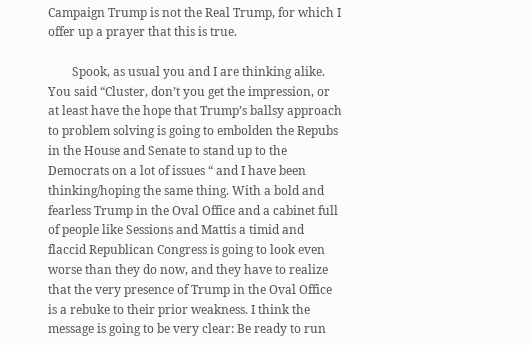Campaign Trump is not the Real Trump, for which I offer up a prayer that this is true.

        Spook, as usual you and I are thinking alike. You said “Cluster, don’t you get the impression, or at least have the hope that Trump’s ballsy approach to problem solving is going to embolden the Repubs in the House and Senate to stand up to the Democrats on a lot of issues “ and I have been thinking/hoping the same thing. With a bold and fearless Trump in the Oval Office and a cabinet full of people like Sessions and Mattis a timid and flaccid Republican Congress is going to look even worse than they do now, and they have to realize that the very presence of Trump in the Oval Office is a rebuke to their prior weakness. I think the message is going to be very clear: Be ready to run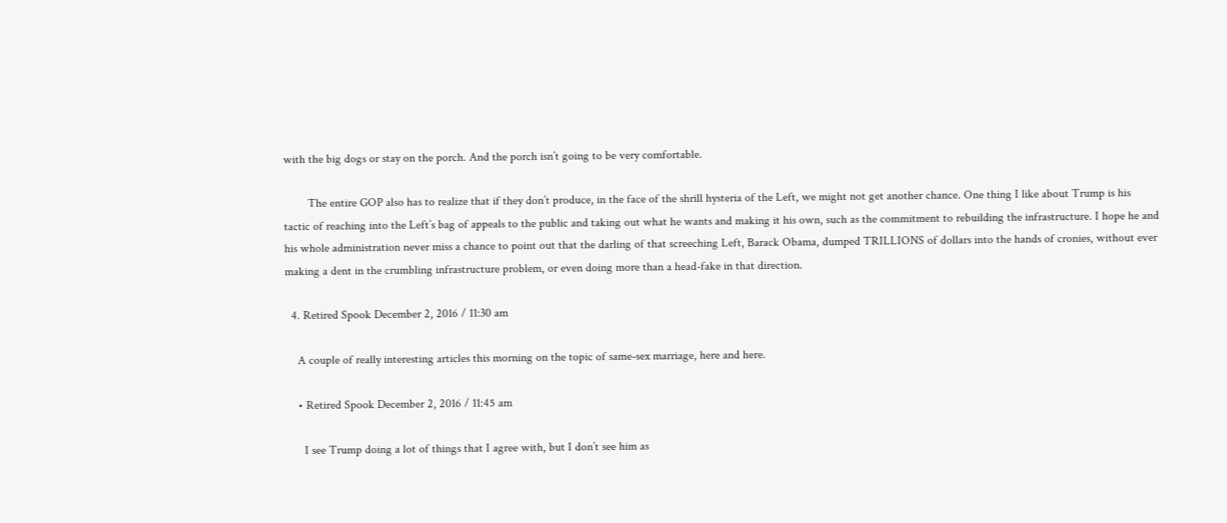with the big dogs or stay on the porch. And the porch isn’t going to be very comfortable.

        The entire GOP also has to realize that if they don’t produce, in the face of the shrill hysteria of the Left, we might not get another chance. One thing I like about Trump is his tactic of reaching into the Left’s bag of appeals to the public and taking out what he wants and making it his own, such as the commitment to rebuilding the infrastructure. I hope he and his whole administration never miss a chance to point out that the darling of that screeching Left, Barack Obama, dumped TRILLIONS of dollars into the hands of cronies, without ever making a dent in the crumbling infrastructure problem, or even doing more than a head-fake in that direction.

  4. Retired Spook December 2, 2016 / 11:30 am

    A couple of really interesting articles this morning on the topic of same-sex marriage, here and here.

    • Retired Spook December 2, 2016 / 11:45 am

      I see Trump doing a lot of things that I agree with, but I don’t see him as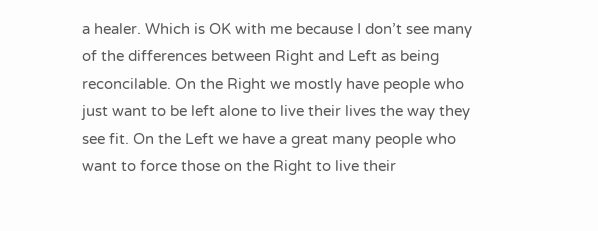a healer. Which is OK with me because I don’t see many of the differences between Right and Left as being reconcilable. On the Right we mostly have people who just want to be left alone to live their lives the way they see fit. On the Left we have a great many people who want to force those on the Right to live their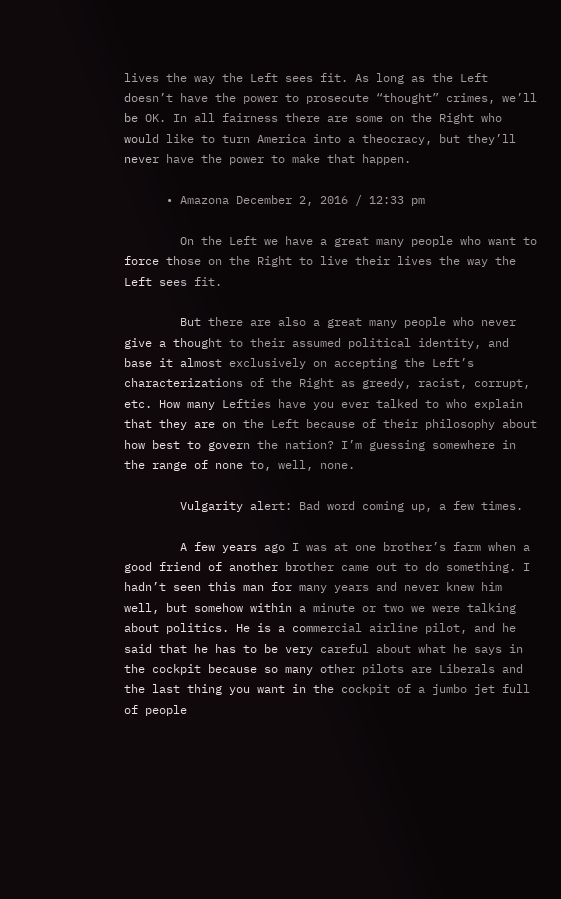lives the way the Left sees fit. As long as the Left doesn’t have the power to prosecute “thought” crimes, we’ll be OK. In all fairness there are some on the Right who would like to turn America into a theocracy, but they’ll never have the power to make that happen.

      • Amazona December 2, 2016 / 12:33 pm

        On the Left we have a great many people who want to force those on the Right to live their lives the way the Left sees fit.

        But there are also a great many people who never give a thought to their assumed political identity, and base it almost exclusively on accepting the Left’s characterizations of the Right as greedy, racist, corrupt, etc. How many Lefties have you ever talked to who explain that they are on the Left because of their philosophy about how best to govern the nation? I’m guessing somewhere in the range of none to, well, none.

        Vulgarity alert: Bad word coming up, a few times.

        A few years ago I was at one brother’s farm when a good friend of another brother came out to do something. I hadn’t seen this man for many years and never knew him well, but somehow within a minute or two we were talking about politics. He is a commercial airline pilot, and he said that he has to be very careful about what he says in the cockpit because so many other pilots are Liberals and the last thing you want in the cockpit of a jumbo jet full of people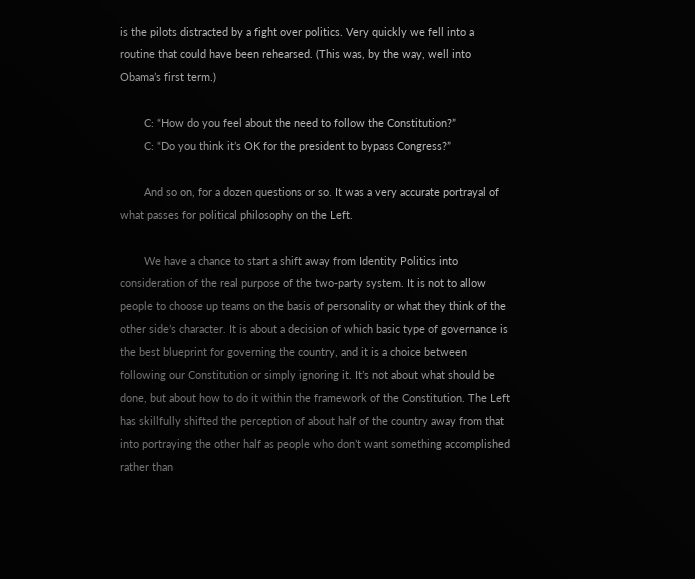is the pilots distracted by a fight over politics. Very quickly we fell into a routine that could have been rehearsed. (This was, by the way, well into Obama’s first term.)

        C: “How do you feel about the need to follow the Constitution?”
        C: “Do you think it’s OK for the president to bypass Congress?”

        And so on, for a dozen questions or so. It was a very accurate portrayal of what passes for political philosophy on the Left.

        We have a chance to start a shift away from Identity Politics into consideration of the real purpose of the two-party system. It is not to allow people to choose up teams on the basis of personality or what they think of the other side’s character. It is about a decision of which basic type of governance is the best blueprint for governing the country, and it is a choice between following our Constitution or simply ignoring it. It’s not about what should be done, but about how to do it within the framework of the Constitution. The Left has skillfully shifted the perception of about half of the country away from that into portraying the other half as people who don’t want something accomplished rather than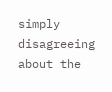simply disagreeing about the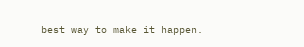best way to make it happen.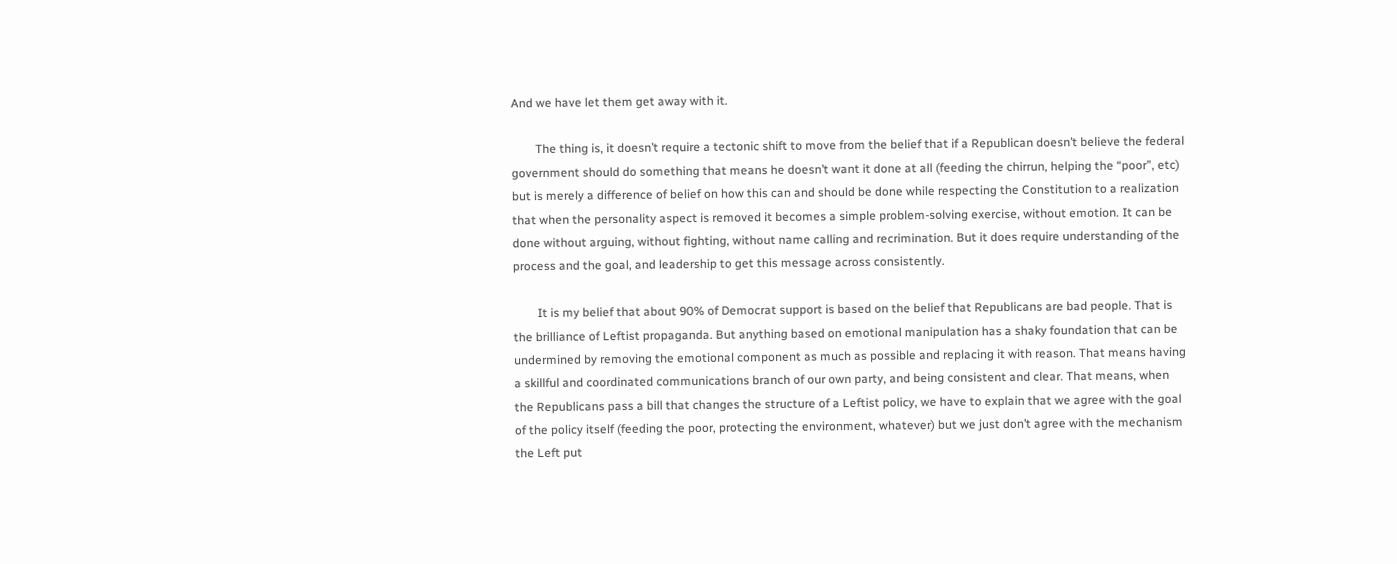And we have let them get away with it.

        The thing is, it doesn’t require a tectonic shift to move from the belief that if a Republican doesn’t believe the federal government should do something that means he doesn’t want it done at all (feeding the chirrun, helping the “poor”, etc) but is merely a difference of belief on how this can and should be done while respecting the Constitution to a realization that when the personality aspect is removed it becomes a simple problem-solving exercise, without emotion. It can be done without arguing, without fighting, without name calling and recrimination. But it does require understanding of the process and the goal, and leadership to get this message across consistently.

        It is my belief that about 90% of Democrat support is based on the belief that Republicans are bad people. That is the brilliance of Leftist propaganda. But anything based on emotional manipulation has a shaky foundation that can be undermined by removing the emotional component as much as possible and replacing it with reason. That means having a skillful and coordinated communications branch of our own party, and being consistent and clear. That means, when the Republicans pass a bill that changes the structure of a Leftist policy, we have to explain that we agree with the goal of the policy itself (feeding the poor, protecting the environment, whatever) but we just don’t agree with the mechanism the Left put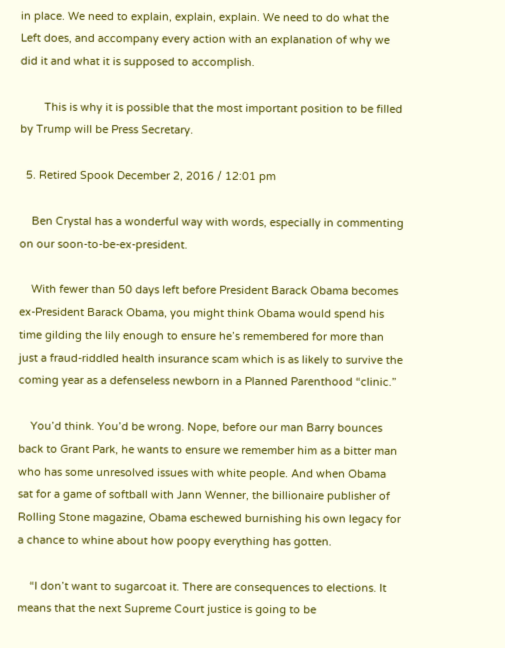in place. We need to explain, explain, explain. We need to do what the Left does, and accompany every action with an explanation of why we did it and what it is supposed to accomplish.

        This is why it is possible that the most important position to be filled by Trump will be Press Secretary.

  5. Retired Spook December 2, 2016 / 12:01 pm

    Ben Crystal has a wonderful way with words, especially in commenting on our soon-to-be-ex-president.

    With fewer than 50 days left before President Barack Obama becomes ex-President Barack Obama, you might think Obama would spend his time gilding the lily enough to ensure he’s remembered for more than just a fraud-riddled health insurance scam which is as likely to survive the coming year as a defenseless newborn in a Planned Parenthood “clinic.”

    You’d think. You’d be wrong. Nope, before our man Barry bounces back to Grant Park, he wants to ensure we remember him as a bitter man who has some unresolved issues with white people. And when Obama sat for a game of softball with Jann Wenner, the billionaire publisher of Rolling Stone magazine, Obama eschewed burnishing his own legacy for a chance to whine about how poopy everything has gotten.

    “I don’t want to sugarcoat it. There are consequences to elections. It means that the next Supreme Court justice is going to be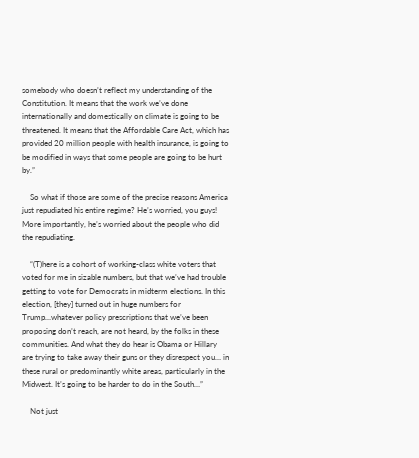somebody who doesn’t reflect my understanding of the Constitution. It means that the work we’ve done internationally and domestically on climate is going to be threatened. It means that the Affordable Care Act, which has provided 20 million people with health insurance, is going to be modified in ways that some people are going to be hurt by.”

    So what if those are some of the precise reasons America just repudiated his entire regime? He’s worried, you guys! More importantly, he’s worried about the people who did the repudiating.

    “(T)here is a cohort of working-class white voters that voted for me in sizable numbers, but that we’ve had trouble getting to vote for Democrats in midterm elections. In this election, [they] turned out in huge numbers for Trump…whatever policy prescriptions that we’ve been proposing don’t reach, are not heard, by the folks in these communities. And what they do hear is Obama or Hillary are trying to take away their guns or they disrespect you… in these rural or predominantly white areas, particularly in the Midwest. It’s going to be harder to do in the South…”

    Not just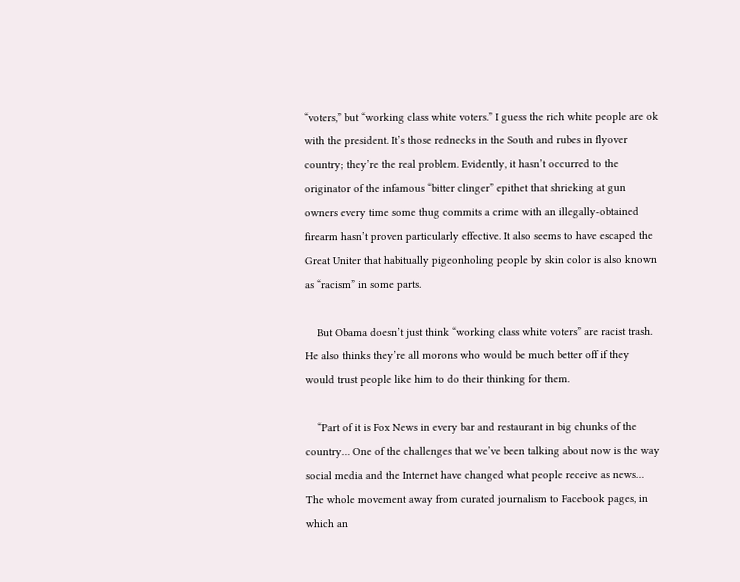“voters,” but “working class white voters.” I guess the rich white people are ok with the president. It’s those rednecks in the South and rubes in flyover country; they’re the real problem. Evidently, it hasn’t occurred to the originator of the infamous “bitter clinger” epithet that shrieking at gun owners every time some thug commits a crime with an illegally-obtained firearm hasn’t proven particularly effective. It also seems to have escaped the Great Uniter that habitually pigeonholing people by skin color is also known as “racism” in some parts.

    But Obama doesn’t just think “working class white voters” are racist trash. He also thinks they’re all morons who would be much better off if they would trust people like him to do their thinking for them.

    “Part of it is Fox News in every bar and restaurant in big chunks of the country… One of the challenges that we’ve been talking about now is the way social media and the Internet have changed what people receive as news… The whole movement away from curated journalism to Facebook pages, in which an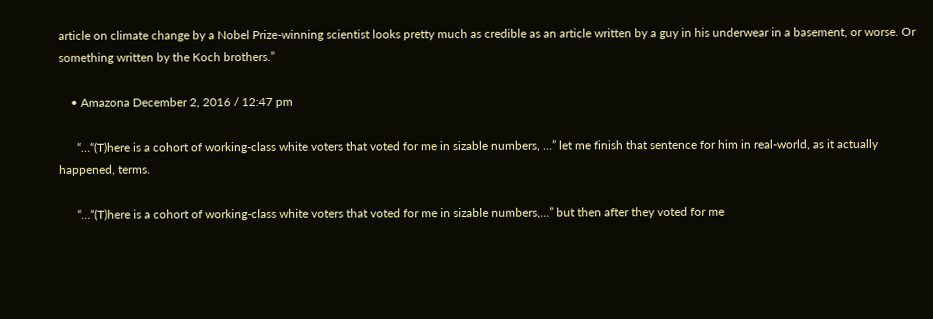article on climate change by a Nobel Prize-winning scientist looks pretty much as credible as an article written by a guy in his underwear in a basement, or worse. Or something written by the Koch brothers.”

    • Amazona December 2, 2016 / 12:47 pm

      “…“(T)here is a cohort of working-class white voters that voted for me in sizable numbers, …” let me finish that sentence for him in real-world, as it actually happened, terms.

      “…“(T)here is a cohort of working-class white voters that voted for me in sizable numbers,…” but then after they voted for me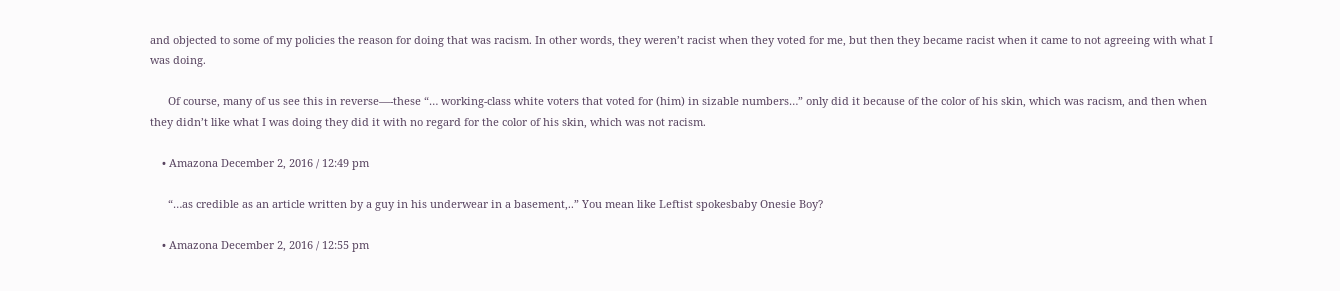and objected to some of my policies the reason for doing that was racism. In other words, they weren’t racist when they voted for me, but then they became racist when it came to not agreeing with what I was doing.

      Of course, many of us see this in reverse—-these “… working-class white voters that voted for (him) in sizable numbers…” only did it because of the color of his skin, which was racism, and then when they didn’t like what I was doing they did it with no regard for the color of his skin, which was not racism.

    • Amazona December 2, 2016 / 12:49 pm

      “…as credible as an article written by a guy in his underwear in a basement,..” You mean like Leftist spokesbaby Onesie Boy?

    • Amazona December 2, 2016 / 12:55 pm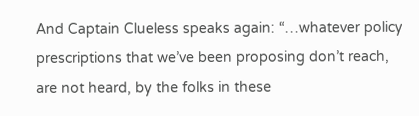And Captain Clueless speaks again: “…whatever policy prescriptions that we’ve been proposing don’t reach, are not heard, by the folks in these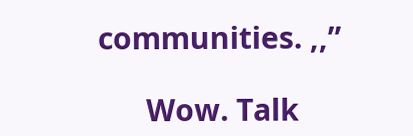communities. ,,”

      Wow. Talk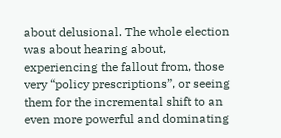about delusional. The whole election was about hearing about, experiencing the fallout from, those very “policy prescriptions”, or seeing them for the incremental shift to an even more powerful and dominating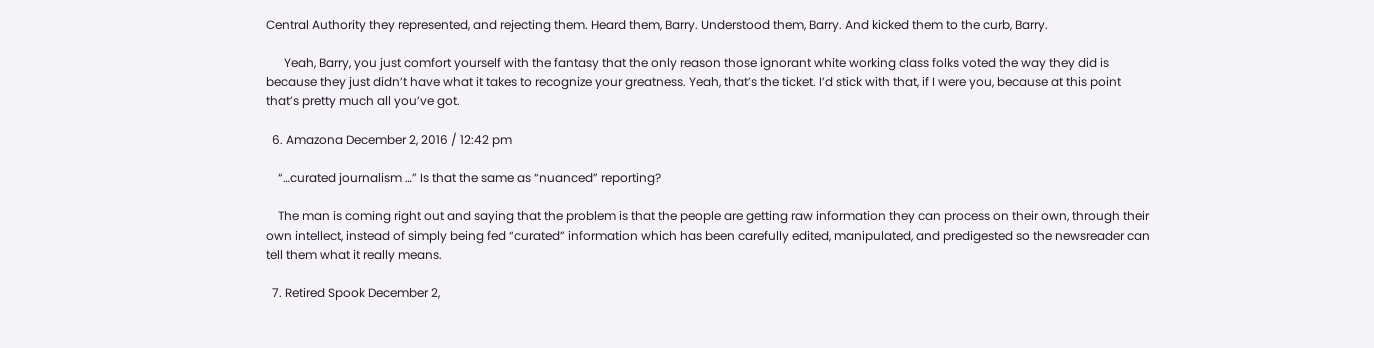Central Authority they represented, and rejecting them. Heard them, Barry. Understood them, Barry. And kicked them to the curb, Barry.

      Yeah, Barry, you just comfort yourself with the fantasy that the only reason those ignorant white working class folks voted the way they did is because they just didn’t have what it takes to recognize your greatness. Yeah, that’s the ticket. I’d stick with that, if I were you, because at this point that’s pretty much all you’ve got.

  6. Amazona December 2, 2016 / 12:42 pm

    “…curated journalism …” Is that the same as “nuanced” reporting?

    The man is coming right out and saying that the problem is that the people are getting raw information they can process on their own, through their own intellect, instead of simply being fed “curated” information which has been carefully edited, manipulated, and predigested so the newsreader can tell them what it really means.

  7. Retired Spook December 2,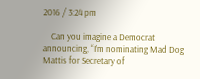2016 / 3:24 pm

    Can you imagine a Democrat announcing, “I’m nominating Mad Dog Mattis for Secretary of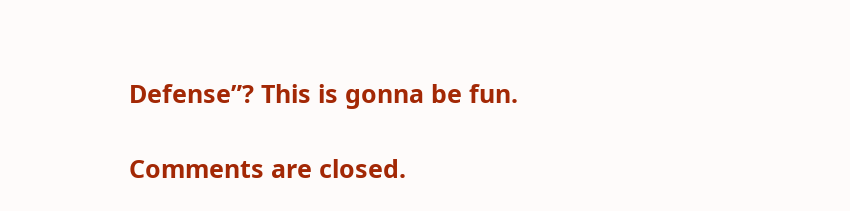Defense”? This is gonna be fun.

Comments are closed.